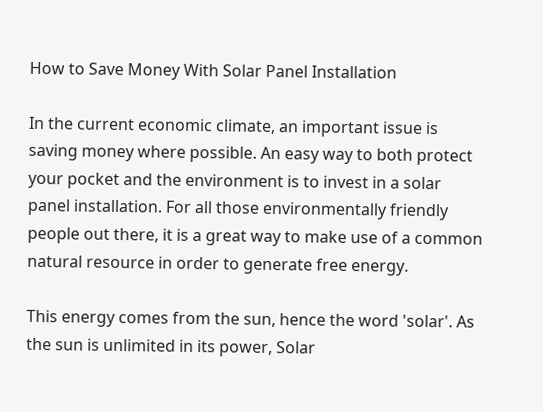How to Save Money With Solar Panel Installation

In the current economic climate, an important issue is saving money where possible. An easy way to both protect your pocket and the environment is to invest in a solar panel installation. For all those environmentally friendly people out there, it is a great way to make use of a common natural resource in order to generate free energy.

This energy comes from the sun, hence the word 'solar'. As the sun is unlimited in its power, Solar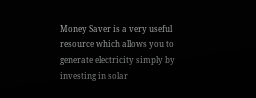Money Saver is a very useful resource which allows you to generate electricity simply by investing in solar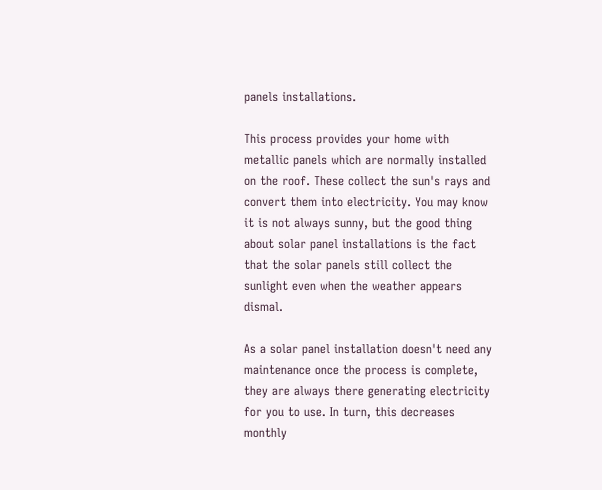panels installations.

This process provides your home with metallic panels which are normally installed on the roof. These collect the sun's rays and convert them into electricity. You may know it is not always sunny, but the good thing about solar panel installations is the fact that the solar panels still collect the sunlight even when the weather appears dismal.

As a solar panel installation doesn't need any maintenance once the process is complete, they are always there generating electricity for you to use. In turn, this decreases monthly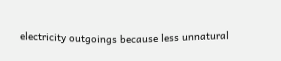electricity outgoings because less unnatural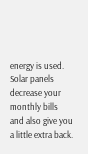energy is used. Solar panels decrease your monthly bills and also give you a little extra back.